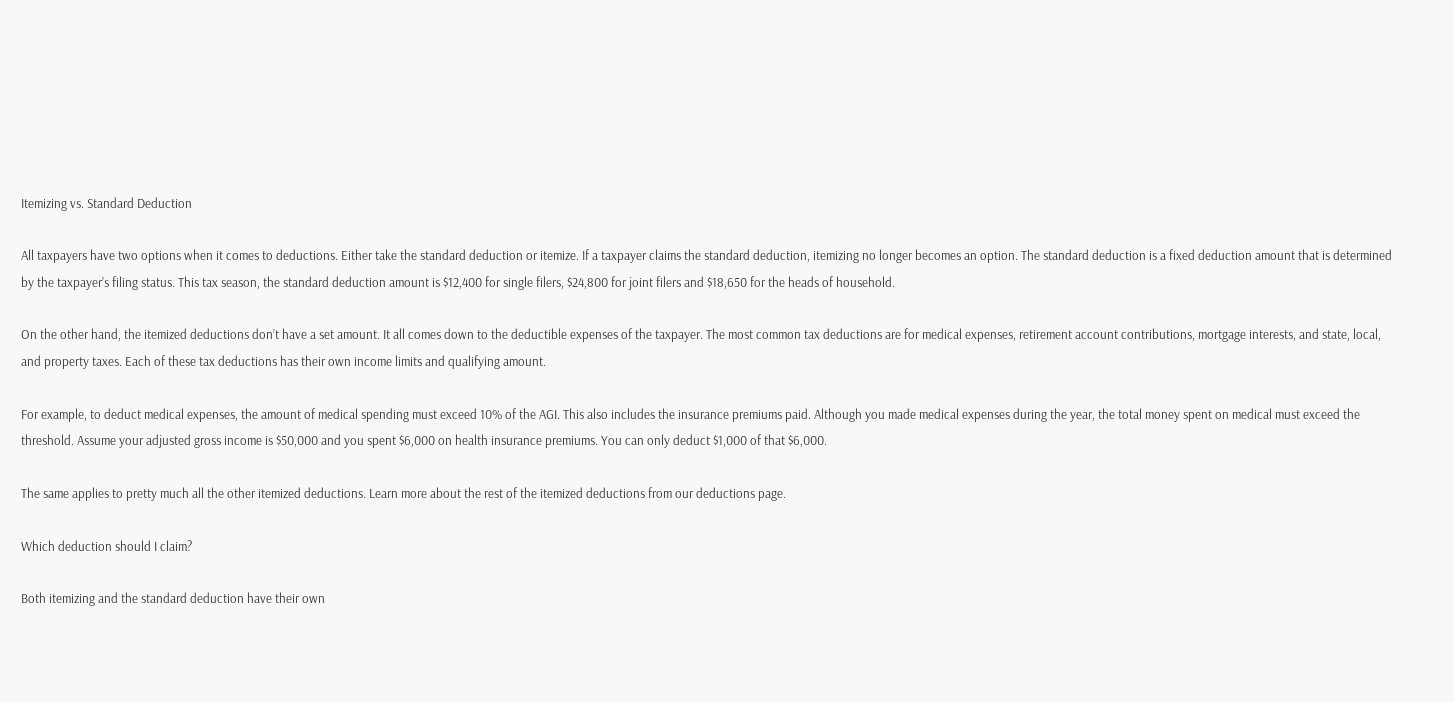Itemizing vs. Standard Deduction

All taxpayers have two options when it comes to deductions. Either take the standard deduction or itemize. If a taxpayer claims the standard deduction, itemizing no longer becomes an option. The standard deduction is a fixed deduction amount that is determined by the taxpayer’s filing status. This tax season, the standard deduction amount is $12,400 for single filers, $24,800 for joint filers and $18,650 for the heads of household.

On the other hand, the itemized deductions don’t have a set amount. It all comes down to the deductible expenses of the taxpayer. The most common tax deductions are for medical expenses, retirement account contributions, mortgage interests, and state, local, and property taxes. Each of these tax deductions has their own income limits and qualifying amount.

For example, to deduct medical expenses, the amount of medical spending must exceed 10% of the AGI. This also includes the insurance premiums paid. Although you made medical expenses during the year, the total money spent on medical must exceed the threshold. Assume your adjusted gross income is $50,000 and you spent $6,000 on health insurance premiums. You can only deduct $1,000 of that $6,000.

The same applies to pretty much all the other itemized deductions. Learn more about the rest of the itemized deductions from our deductions page.

Which deduction should I claim?

Both itemizing and the standard deduction have their own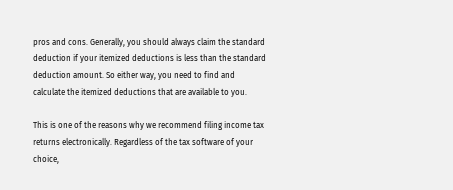pros and cons. Generally, you should always claim the standard deduction if your itemized deductions is less than the standard deduction amount. So either way, you need to find and calculate the itemized deductions that are available to you.

This is one of the reasons why we recommend filing income tax returns electronically. Regardless of the tax software of your choice,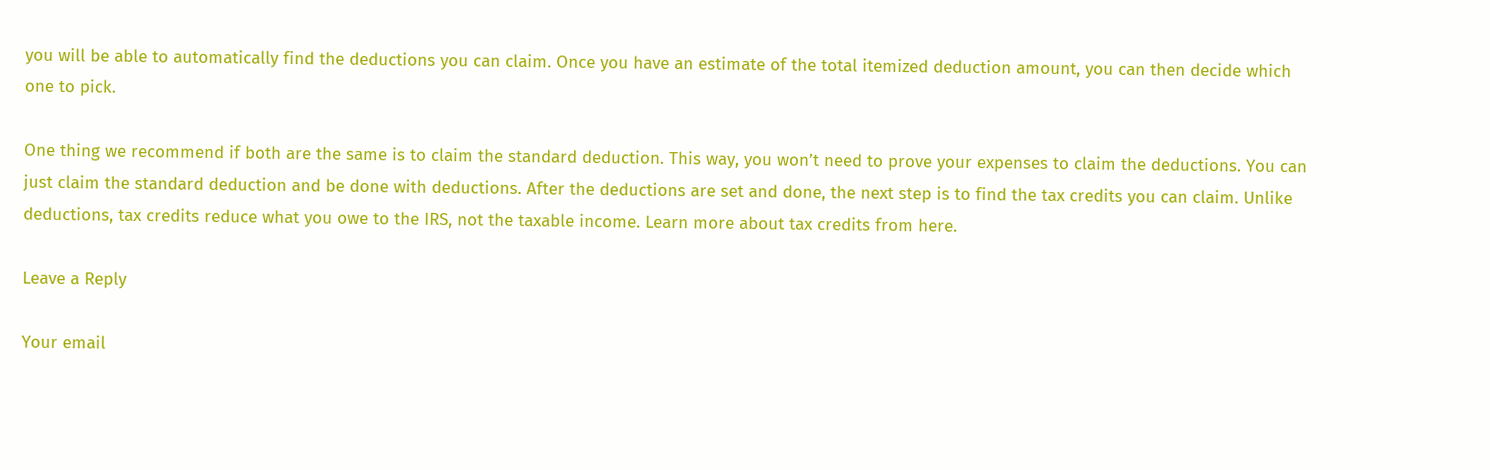you will be able to automatically find the deductions you can claim. Once you have an estimate of the total itemized deduction amount, you can then decide which one to pick.

One thing we recommend if both are the same is to claim the standard deduction. This way, you won’t need to prove your expenses to claim the deductions. You can just claim the standard deduction and be done with deductions. After the deductions are set and done, the next step is to find the tax credits you can claim. Unlike deductions, tax credits reduce what you owe to the IRS, not the taxable income. Learn more about tax credits from here.

Leave a Reply

Your email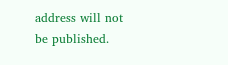address will not be published.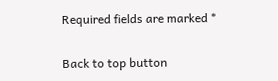Required fields are marked *

Back to top button